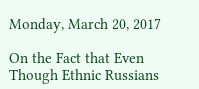Monday, March 20, 2017

On the Fact that Even Though Ethnic Russians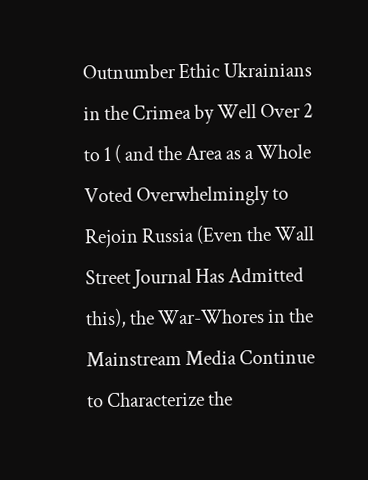Outnumber Ethic Ukrainians in the Crimea by Well Over 2 to 1 ( and the Area as a Whole Voted Overwhelmingly to Rejoin Russia (Even the Wall Street Journal Has Admitted this), the War-Whores in the Mainstream Media Continue to Characterize the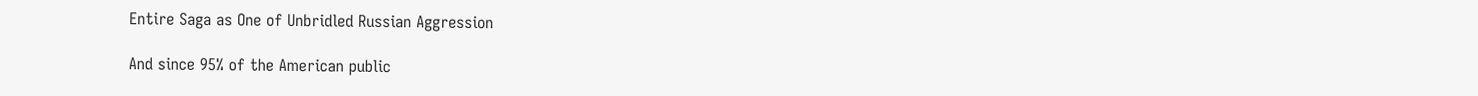Entire Saga as One of Unbridled Russian Aggression

And since 95% of the American public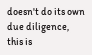doesn't do its own due diligence, this is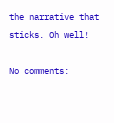the narrative that sticks. Oh well!

No comments: